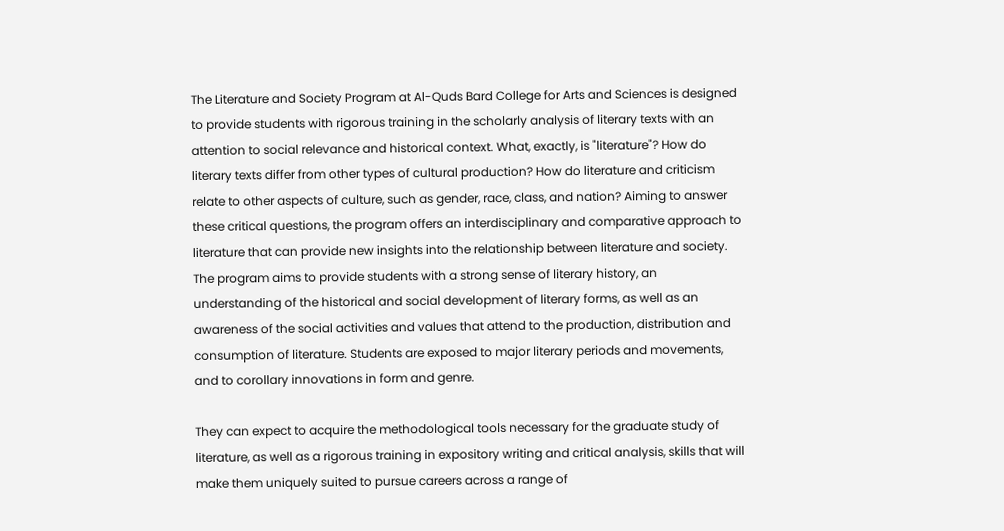The Literature and Society Program at Al-Quds Bard College for Arts and Sciences is designed to provide students with rigorous training in the scholarly analysis of literary texts with an attention to social relevance and historical context. What, exactly, is "literature"? How do literary texts differ from other types of cultural production? How do literature and criticism relate to other aspects of culture, such as gender, race, class, and nation? Aiming to answer these critical questions, the program offers an interdisciplinary and comparative approach to literature that can provide new insights into the relationship between literature and society. The program aims to provide students with a strong sense of literary history, an understanding of the historical and social development of literary forms, as well as an awareness of the social activities and values that attend to the production, distribution and consumption of literature. Students are exposed to major literary periods and movements, and to corollary innovations in form and genre.

They can expect to acquire the methodological tools necessary for the graduate study of literature, as well as a rigorous training in expository writing and critical analysis, skills that will make them uniquely suited to pursue careers across a range of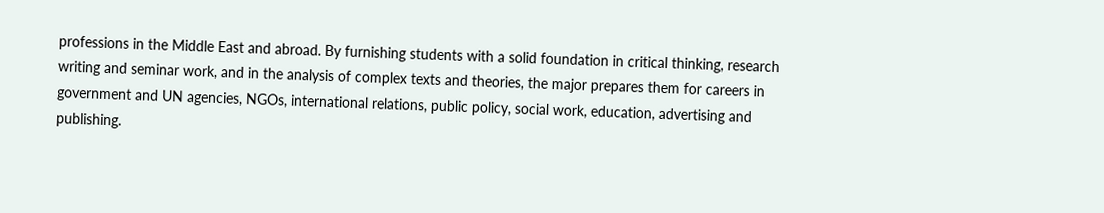professions in the Middle East and abroad. By furnishing students with a solid foundation in critical thinking, research writing and seminar work, and in the analysis of complex texts and theories, the major prepares them for careers in government and UN agencies, NGOs, international relations, public policy, social work, education, advertising and publishing.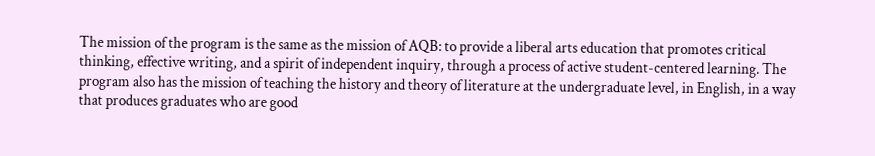The mission of the program is the same as the mission of AQB: to provide a liberal arts education that promotes critical thinking, effective writing, and a spirit of independent inquiry, through a process of active student-centered learning. The program also has the mission of teaching the history and theory of literature at the undergraduate level, in English, in a way that produces graduates who are good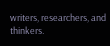writers, researchers, and thinkers.